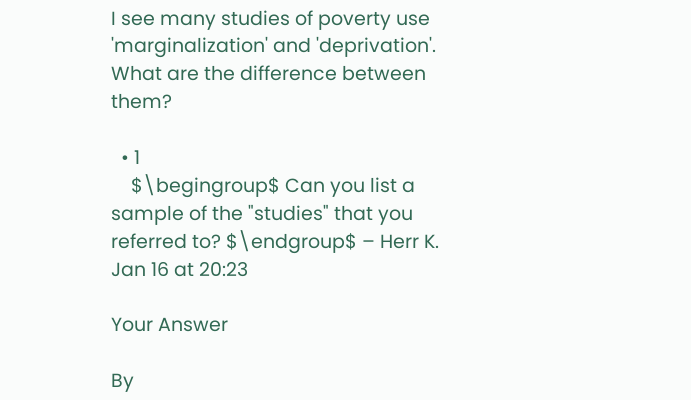I see many studies of poverty use 'marginalization' and 'deprivation'. What are the difference between them?

  • 1
    $\begingroup$ Can you list a sample of the "studies" that you referred to? $\endgroup$ – Herr K. Jan 16 at 20:23

Your Answer

By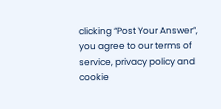clicking “Post Your Answer”, you agree to our terms of service, privacy policy and cookie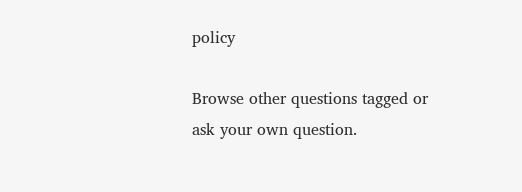policy

Browse other questions tagged or ask your own question.